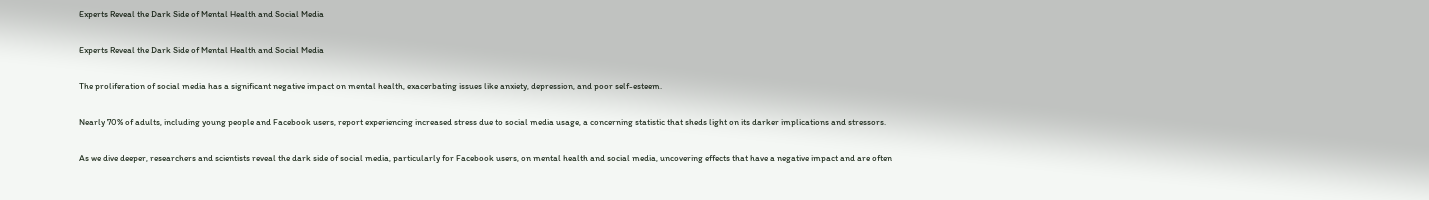Experts Reveal the Dark Side of Mental Health and Social Media

Experts Reveal the Dark Side of Mental Health and Social Media

The proliferation of social media has a significant negative impact on mental health, exacerbating issues like anxiety, depression, and poor self-esteem.

Nearly 70% of adults, including young people and Facebook users, report experiencing increased stress due to social media usage, a concerning statistic that sheds light on its darker implications and stressors.

As we dive deeper, researchers and scientists reveal the dark side of social media, particularly for Facebook users, on mental health and social media, uncovering effects that have a negative impact and are often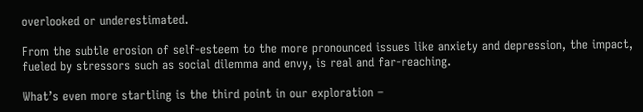overlooked or underestimated.

From the subtle erosion of self-esteem to the more pronounced issues like anxiety and depression, the impact, fueled by stressors such as social dilemma and envy, is real and far-reaching.

What’s even more startling is the third point in our exploration –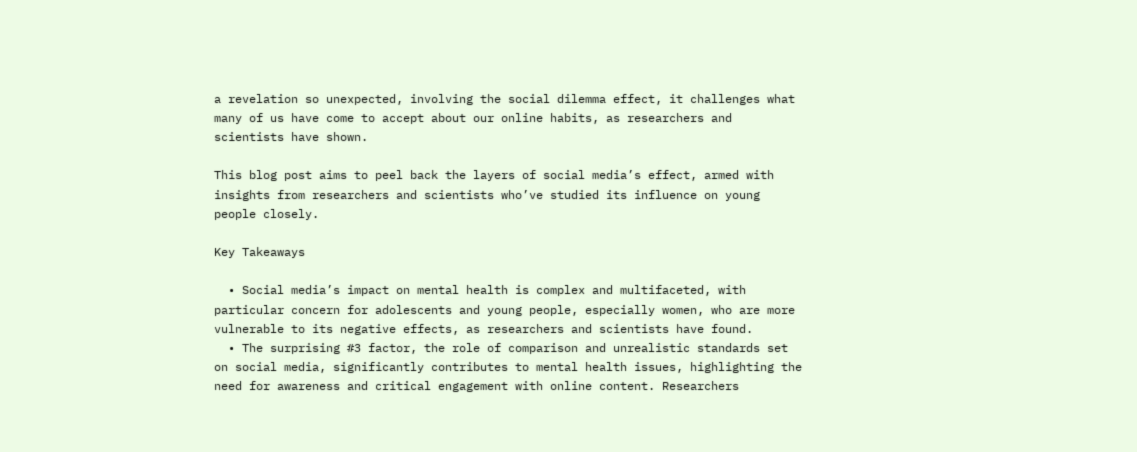a revelation so unexpected, involving the social dilemma effect, it challenges what many of us have come to accept about our online habits, as researchers and scientists have shown.

This blog post aims to peel back the layers of social media’s effect, armed with insights from researchers and scientists who’ve studied its influence on young people closely.

Key Takeaways

  • Social media’s impact on mental health is complex and multifaceted, with particular concern for adolescents and young people, especially women, who are more vulnerable to its negative effects, as researchers and scientists have found.
  • The surprising #3 factor, the role of comparison and unrealistic standards set on social media, significantly contributes to mental health issues, highlighting the need for awareness and critical engagement with online content. Researchers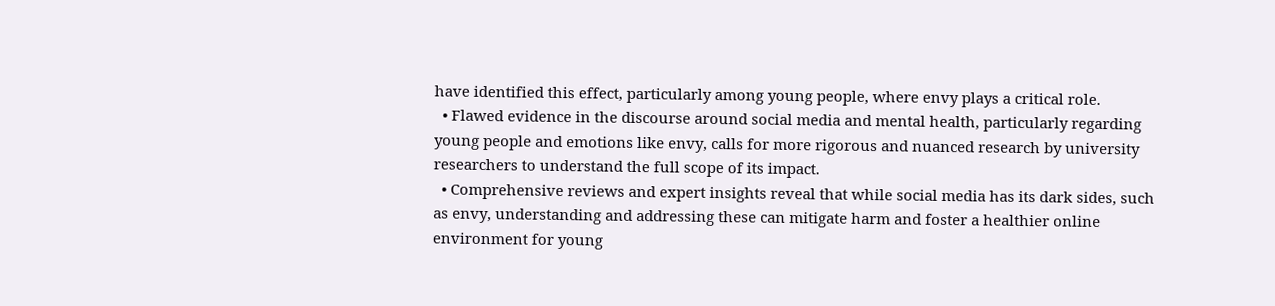have identified this effect, particularly among young people, where envy plays a critical role.
  • Flawed evidence in the discourse around social media and mental health, particularly regarding young people and emotions like envy, calls for more rigorous and nuanced research by university researchers to understand the full scope of its impact.
  • Comprehensive reviews and expert insights reveal that while social media has its dark sides, such as envy, understanding and addressing these can mitigate harm and foster a healthier online environment for young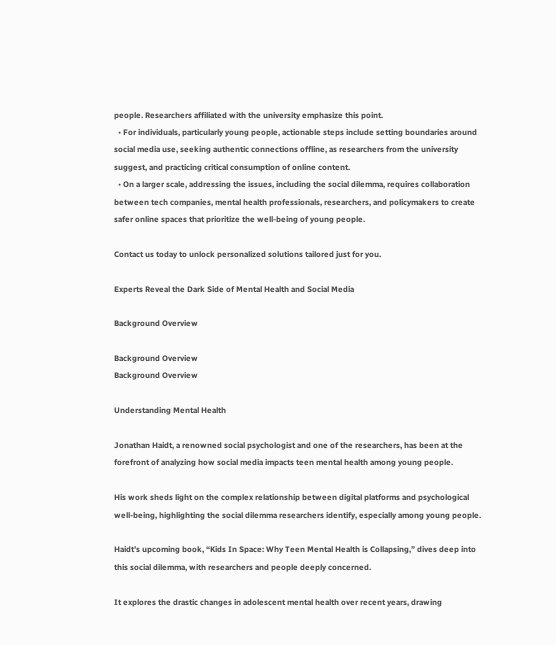people. Researchers affiliated with the university emphasize this point.
  • For individuals, particularly young people, actionable steps include setting boundaries around social media use, seeking authentic connections offline, as researchers from the university suggest, and practicing critical consumption of online content.
  • On a larger scale, addressing the issues, including the social dilemma, requires collaboration between tech companies, mental health professionals, researchers, and policymakers to create safer online spaces that prioritize the well-being of young people.

Contact us today to unlock personalized solutions tailored just for you.

Experts Reveal the Dark Side of Mental Health and Social Media

Background Overview

Background Overview
Background Overview

Understanding Mental Health

Jonathan Haidt, a renowned social psychologist and one of the researchers, has been at the forefront of analyzing how social media impacts teen mental health among young people.

His work sheds light on the complex relationship between digital platforms and psychological well-being, highlighting the social dilemma researchers identify, especially among young people.

Haidt’s upcoming book, “Kids In Space: Why Teen Mental Health is Collapsing,” dives deep into this social dilemma, with researchers and people deeply concerned.

It explores the drastic changes in adolescent mental health over recent years, drawing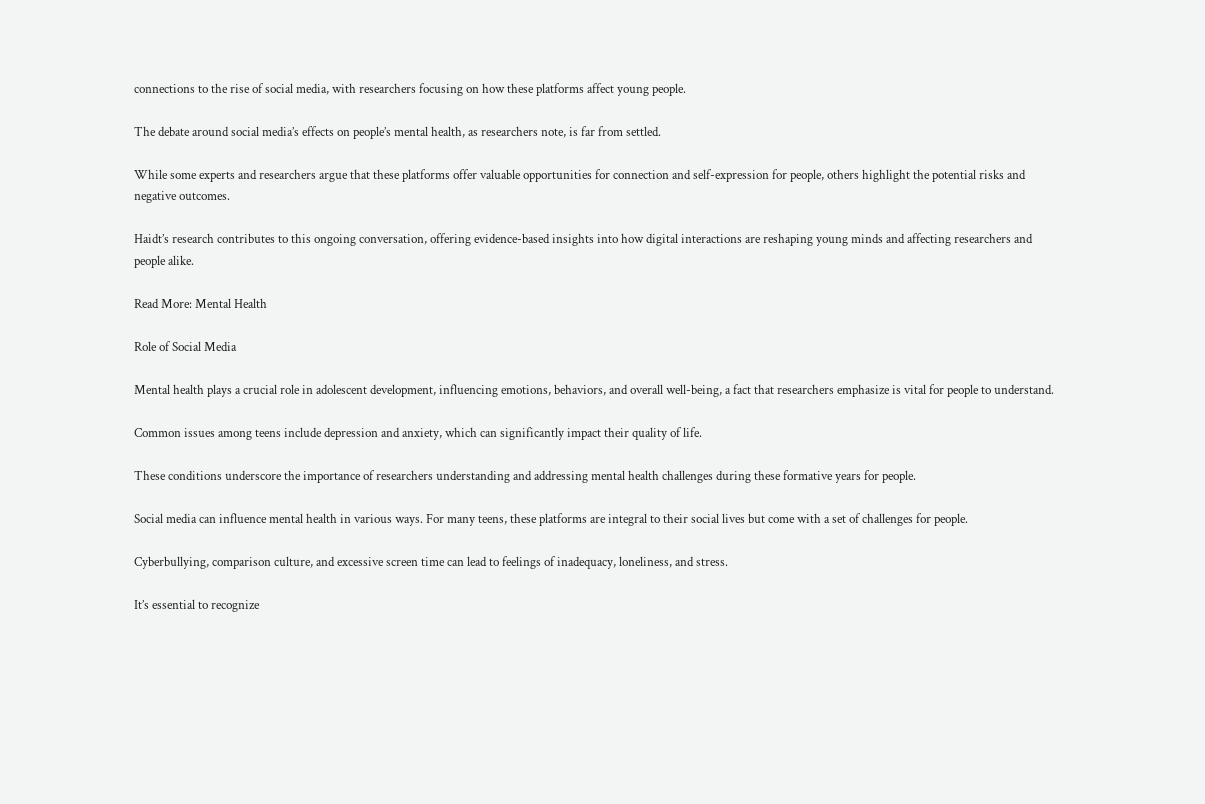connections to the rise of social media, with researchers focusing on how these platforms affect young people.

The debate around social media’s effects on people’s mental health, as researchers note, is far from settled.

While some experts and researchers argue that these platforms offer valuable opportunities for connection and self-expression for people, others highlight the potential risks and negative outcomes.

Haidt’s research contributes to this ongoing conversation, offering evidence-based insights into how digital interactions are reshaping young minds and affecting researchers and people alike.

Read More: Mental Health

Role of Social Media

Mental health plays a crucial role in adolescent development, influencing emotions, behaviors, and overall well-being, a fact that researchers emphasize is vital for people to understand.

Common issues among teens include depression and anxiety, which can significantly impact their quality of life.

These conditions underscore the importance of researchers understanding and addressing mental health challenges during these formative years for people.

Social media can influence mental health in various ways. For many teens, these platforms are integral to their social lives but come with a set of challenges for people.

Cyberbullying, comparison culture, and excessive screen time can lead to feelings of inadequacy, loneliness, and stress.

It’s essential to recognize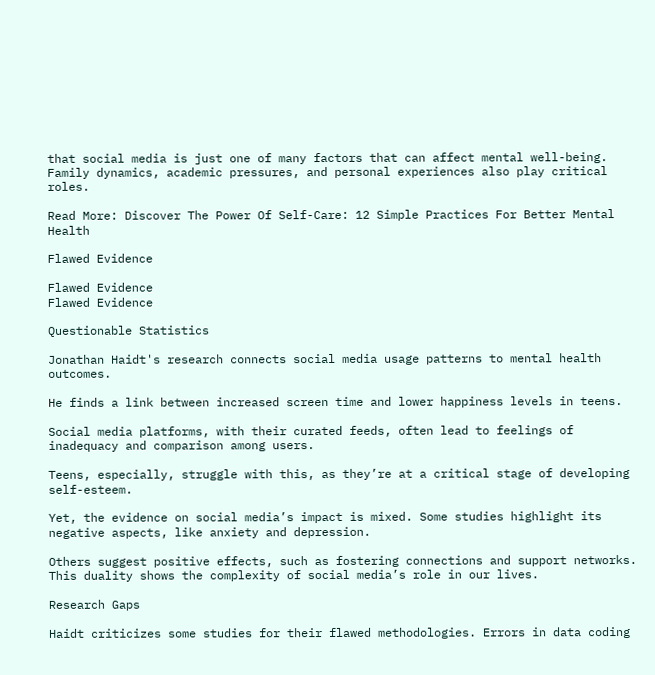that social media is just one of many factors that can affect mental well-being. Family dynamics, academic pressures, and personal experiences also play critical roles.

Read More: Discover The Power Of Self-Care: 12 Simple Practices For Better Mental Health

Flawed Evidence

Flawed Evidence
Flawed Evidence

Questionable Statistics

Jonathan Haidt's research connects social media usage patterns to mental health outcomes.

He finds a link between increased screen time and lower happiness levels in teens.

Social media platforms, with their curated feeds, often lead to feelings of inadequacy and comparison among users.

Teens, especially, struggle with this, as they’re at a critical stage of developing self-esteem.

Yet, the evidence on social media’s impact is mixed. Some studies highlight its negative aspects, like anxiety and depression.

Others suggest positive effects, such as fostering connections and support networks. This duality shows the complexity of social media’s role in our lives.

Research Gaps

Haidt criticizes some studies for their flawed methodologies. Errors in data coding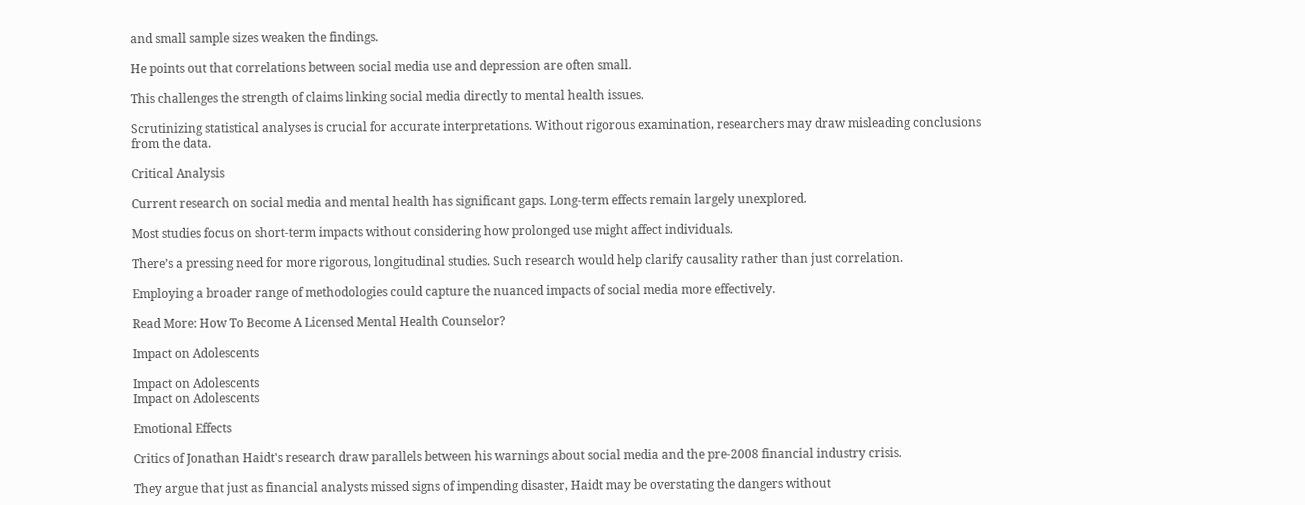and small sample sizes weaken the findings.

He points out that correlations between social media use and depression are often small.

This challenges the strength of claims linking social media directly to mental health issues.

Scrutinizing statistical analyses is crucial for accurate interpretations. Without rigorous examination, researchers may draw misleading conclusions from the data.

Critical Analysis

Current research on social media and mental health has significant gaps. Long-term effects remain largely unexplored.

Most studies focus on short-term impacts without considering how prolonged use might affect individuals.

There’s a pressing need for more rigorous, longitudinal studies. Such research would help clarify causality rather than just correlation.

Employing a broader range of methodologies could capture the nuanced impacts of social media more effectively.

Read More: How To Become A Licensed Mental Health Counselor?

Impact on Adolescents

Impact on Adolescents
Impact on Adolescents

Emotional Effects

Critics of Jonathan Haidt's research draw parallels between his warnings about social media and the pre-2008 financial industry crisis.

They argue that just as financial analysts missed signs of impending disaster, Haidt may be overstating the dangers without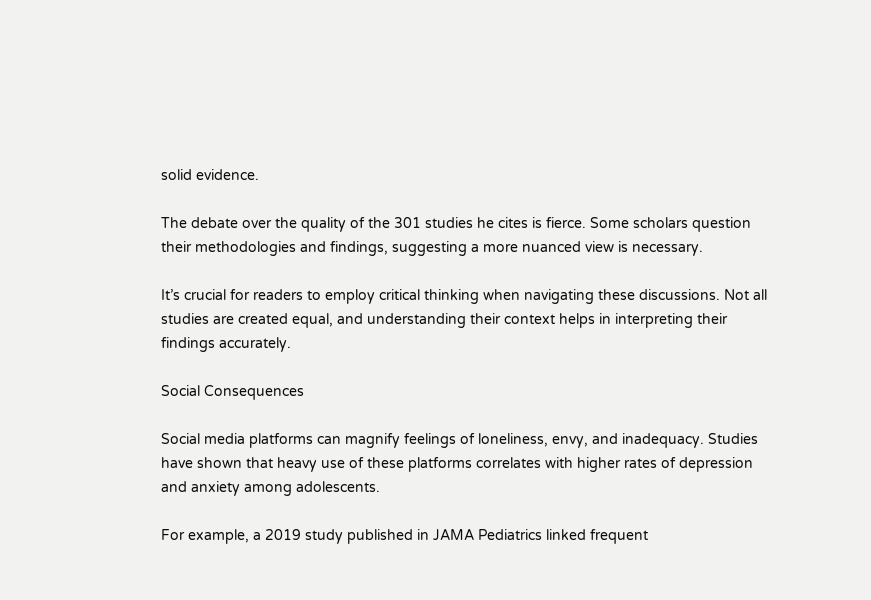solid evidence.

The debate over the quality of the 301 studies he cites is fierce. Some scholars question their methodologies and findings, suggesting a more nuanced view is necessary.

It’s crucial for readers to employ critical thinking when navigating these discussions. Not all studies are created equal, and understanding their context helps in interpreting their findings accurately.

Social Consequences

Social media platforms can magnify feelings of loneliness, envy, and inadequacy. Studies have shown that heavy use of these platforms correlates with higher rates of depression and anxiety among adolescents.

For example, a 2019 study published in JAMA Pediatrics linked frequent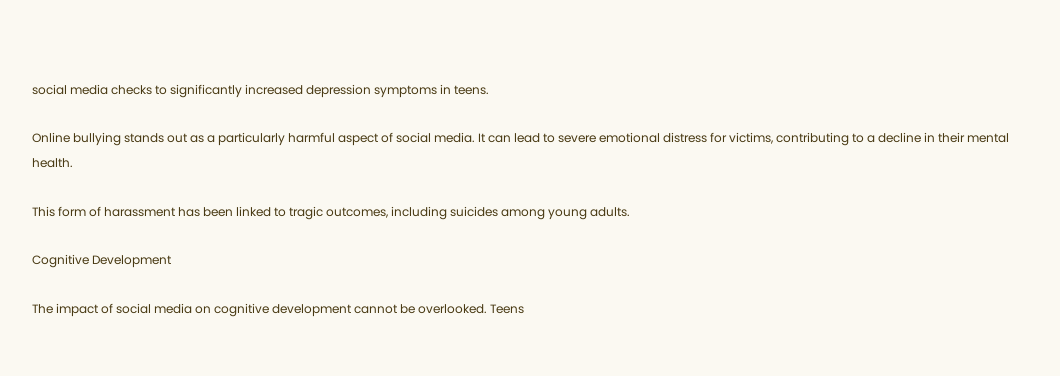social media checks to significantly increased depression symptoms in teens.

Online bullying stands out as a particularly harmful aspect of social media. It can lead to severe emotional distress for victims, contributing to a decline in their mental health.

This form of harassment has been linked to tragic outcomes, including suicides among young adults.

Cognitive Development

The impact of social media on cognitive development cannot be overlooked. Teens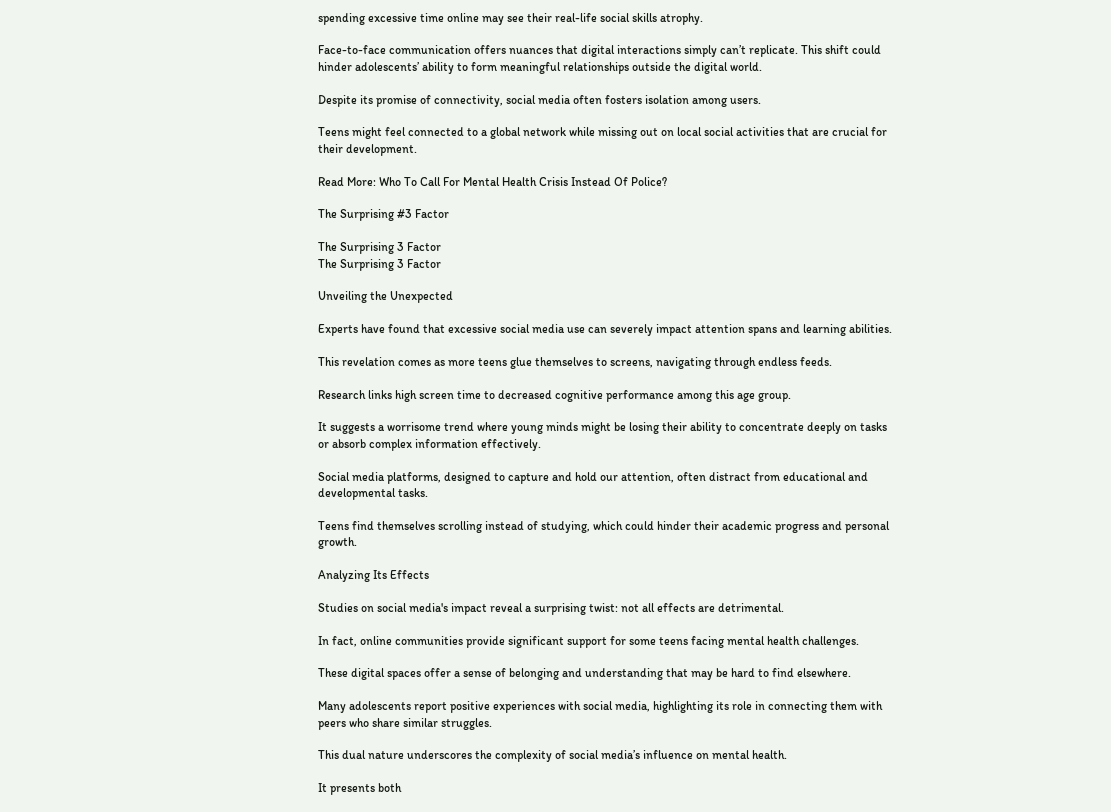spending excessive time online may see their real-life social skills atrophy.

Face-to-face communication offers nuances that digital interactions simply can’t replicate. This shift could hinder adolescents’ ability to form meaningful relationships outside the digital world.

Despite its promise of connectivity, social media often fosters isolation among users.

Teens might feel connected to a global network while missing out on local social activities that are crucial for their development.

Read More: Who To Call For Mental Health Crisis Instead Of Police?

The Surprising #3 Factor

The Surprising 3 Factor
The Surprising 3 Factor

Unveiling the Unexpected

Experts have found that excessive social media use can severely impact attention spans and learning abilities.

This revelation comes as more teens glue themselves to screens, navigating through endless feeds.

Research links high screen time to decreased cognitive performance among this age group.

It suggests a worrisome trend where young minds might be losing their ability to concentrate deeply on tasks or absorb complex information effectively.

Social media platforms, designed to capture and hold our attention, often distract from educational and developmental tasks.

Teens find themselves scrolling instead of studying, which could hinder their academic progress and personal growth.

Analyzing Its Effects

Studies on social media's impact reveal a surprising twist: not all effects are detrimental.

In fact, online communities provide significant support for some teens facing mental health challenges.

These digital spaces offer a sense of belonging and understanding that may be hard to find elsewhere.

Many adolescents report positive experiences with social media, highlighting its role in connecting them with peers who share similar struggles.

This dual nature underscores the complexity of social media’s influence on mental health.

It presents both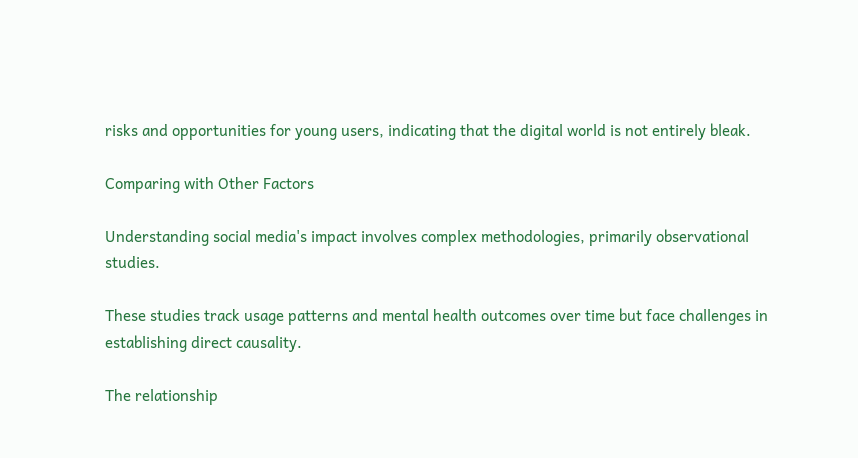risks and opportunities for young users, indicating that the digital world is not entirely bleak.

Comparing with Other Factors

Understanding social media's impact involves complex methodologies, primarily observational studies.

These studies track usage patterns and mental health outcomes over time but face challenges in establishing direct causality.

The relationship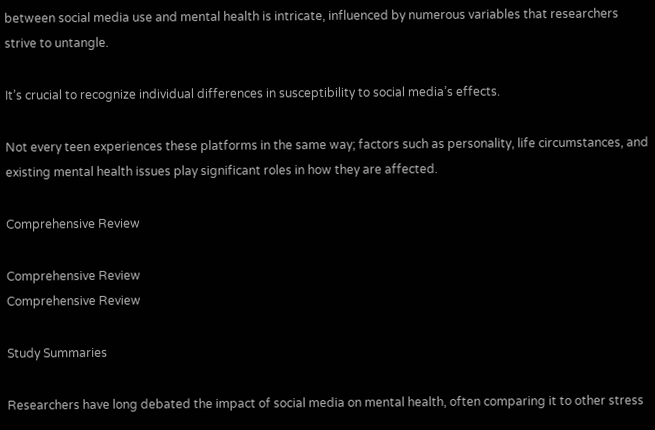between social media use and mental health is intricate, influenced by numerous variables that researchers strive to untangle.

It’s crucial to recognize individual differences in susceptibility to social media’s effects.

Not every teen experiences these platforms in the same way; factors such as personality, life circumstances, and existing mental health issues play significant roles in how they are affected.

Comprehensive Review

Comprehensive Review
Comprehensive Review

Study Summaries

Researchers have long debated the impact of social media on mental health, often comparing it to other stress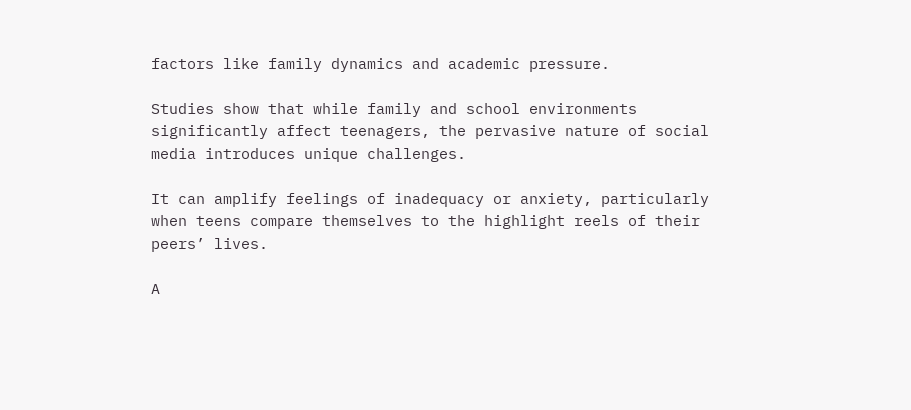factors like family dynamics and academic pressure.

Studies show that while family and school environments significantly affect teenagers, the pervasive nature of social media introduces unique challenges.

It can amplify feelings of inadequacy or anxiety, particularly when teens compare themselves to the highlight reels of their peers’ lives.

A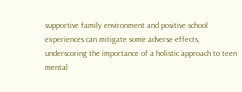supportive family environment and positive school experiences can mitigate some adverse effects, underscoring the importance of a holistic approach to teen mental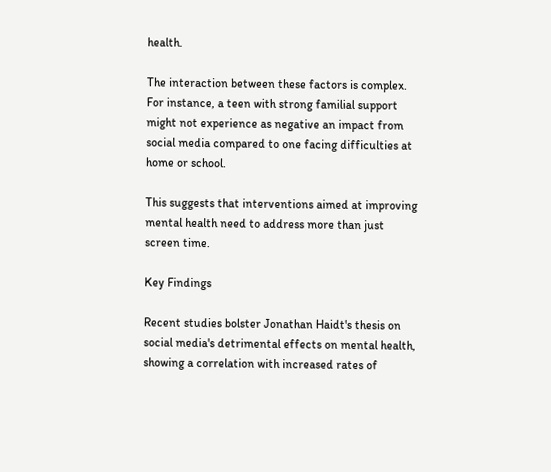health.

The interaction between these factors is complex. For instance, a teen with strong familial support might not experience as negative an impact from social media compared to one facing difficulties at home or school.

This suggests that interventions aimed at improving mental health need to address more than just screen time.

Key Findings

Recent studies bolster Jonathan Haidt's thesis on social media's detrimental effects on mental health, showing a correlation with increased rates of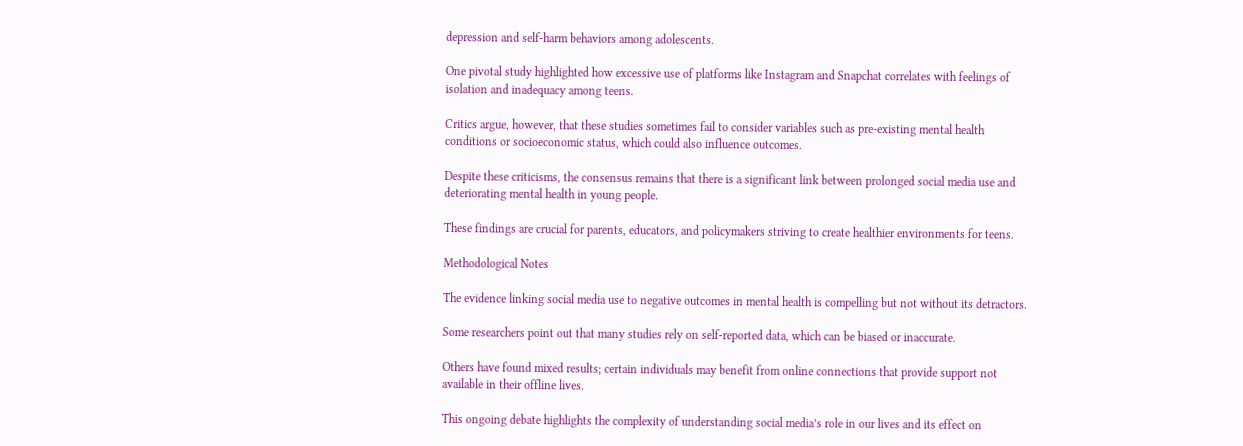depression and self-harm behaviors among adolescents.

One pivotal study highlighted how excessive use of platforms like Instagram and Snapchat correlates with feelings of isolation and inadequacy among teens.

Critics argue, however, that these studies sometimes fail to consider variables such as pre-existing mental health conditions or socioeconomic status, which could also influence outcomes.

Despite these criticisms, the consensus remains that there is a significant link between prolonged social media use and deteriorating mental health in young people.

These findings are crucial for parents, educators, and policymakers striving to create healthier environments for teens.

Methodological Notes

The evidence linking social media use to negative outcomes in mental health is compelling but not without its detractors.

Some researchers point out that many studies rely on self-reported data, which can be biased or inaccurate.

Others have found mixed results; certain individuals may benefit from online connections that provide support not available in their offline lives.

This ongoing debate highlights the complexity of understanding social media’s role in our lives and its effect on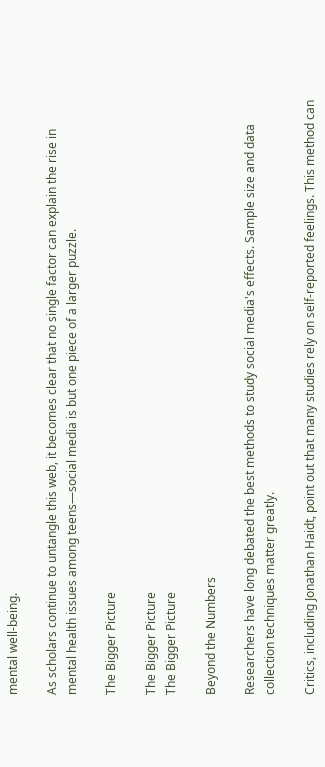mental well-being.

As scholars continue to untangle this web, it becomes clear that no single factor can explain the rise in mental health issues among teens—social media is but one piece of a larger puzzle.

The Bigger Picture

The Bigger Picture
The Bigger Picture

Beyond the Numbers

Researchers have long debated the best methods to study social media's effects. Sample size and data collection techniques matter greatly.

Critics, including Jonathan Haidt, point out that many studies rely on self-reported feelings. This method can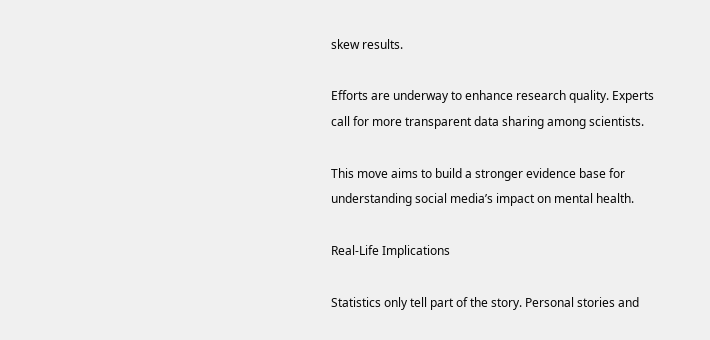skew results.

Efforts are underway to enhance research quality. Experts call for more transparent data sharing among scientists.

This move aims to build a stronger evidence base for understanding social media’s impact on mental health.

Real-Life Implications

Statistics only tell part of the story. Personal stories and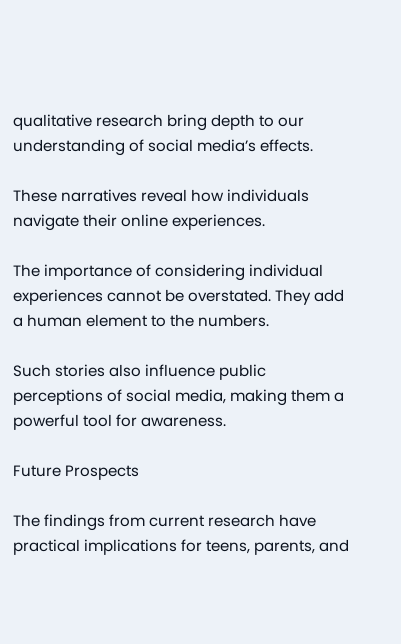qualitative research bring depth to our understanding of social media’s effects.

These narratives reveal how individuals navigate their online experiences.

The importance of considering individual experiences cannot be overstated. They add a human element to the numbers.

Such stories also influence public perceptions of social media, making them a powerful tool for awareness.

Future Prospects

The findings from current research have practical implications for teens, parents, and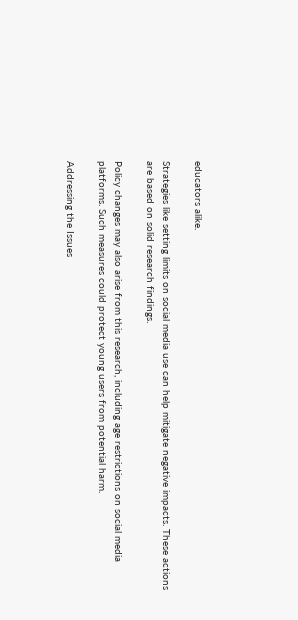educators alike.

Strategies like setting limits on social media use can help mitigate negative impacts. These actions are based on solid research findings.

Policy changes may also arise from this research, including age restrictions on social media platforms. Such measures could protect young users from potential harm.

Addressing the Issues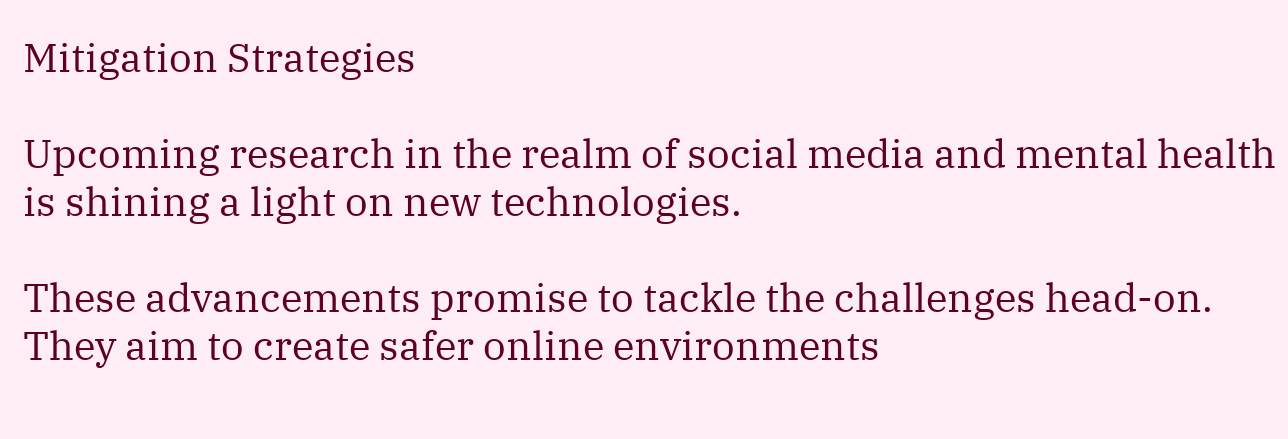Mitigation Strategies

Upcoming research in the realm of social media and mental health is shining a light on new technologies.

These advancements promise to tackle the challenges head-on. They aim to create safer online environments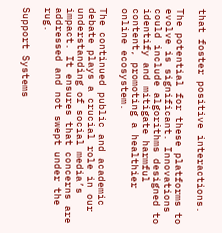that foster positive interactions.

The potential for these platforms to evolve is significant. Innovations could include algorithms designed to identify and mitigate harmful content, promoting a healthier online ecosystem.

The continued public and academic debate plays a crucial role in our understanding of social media’s impact. It ensures that concerns are addressed and not swept under the rug.

Support Systems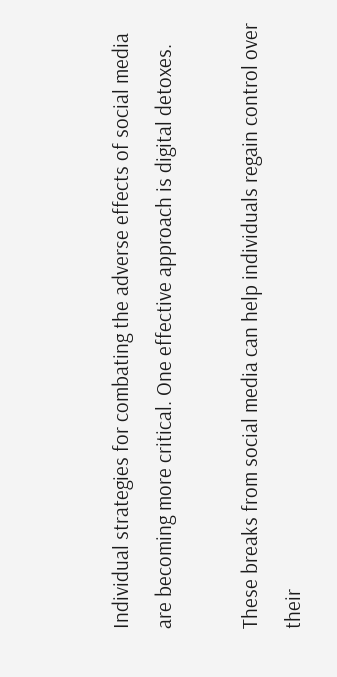Individual strategies for combating the adverse effects of social media are becoming more critical. One effective approach is digital detoxes.

These breaks from social media can help individuals regain control over their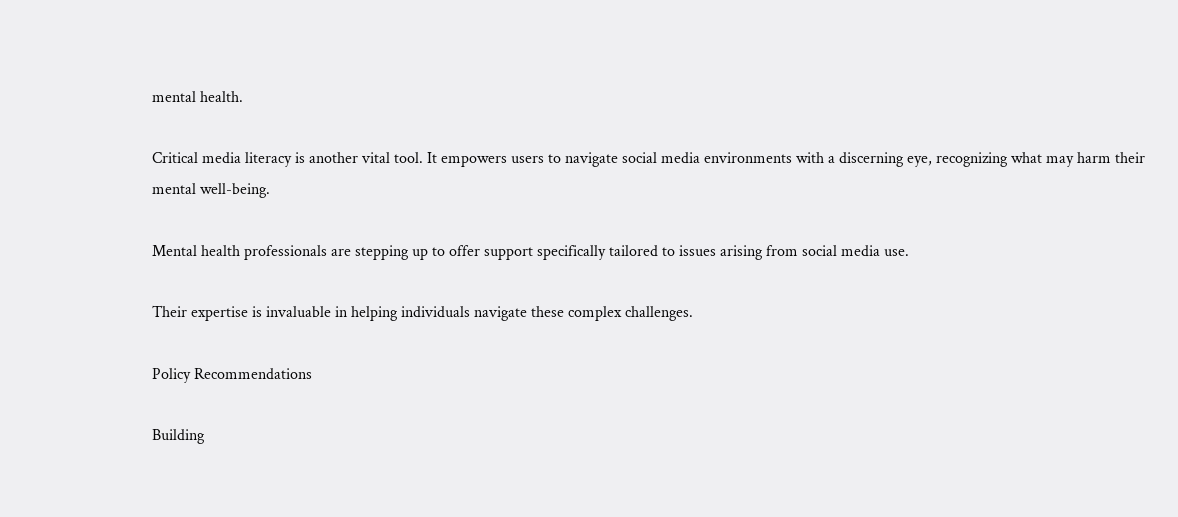mental health.

Critical media literacy is another vital tool. It empowers users to navigate social media environments with a discerning eye, recognizing what may harm their mental well-being.

Mental health professionals are stepping up to offer support specifically tailored to issues arising from social media use.

Their expertise is invaluable in helping individuals navigate these complex challenges.

Policy Recommendations

Building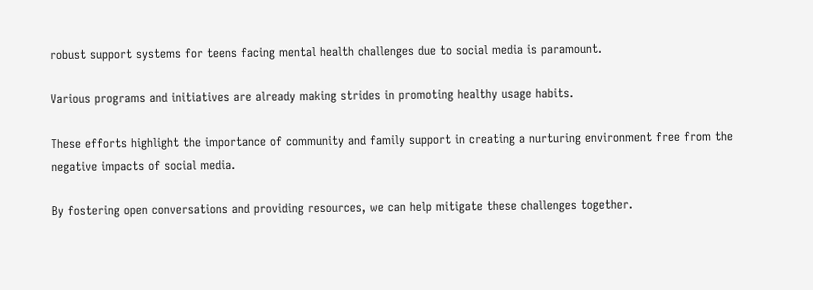robust support systems for teens facing mental health challenges due to social media is paramount.

Various programs and initiatives are already making strides in promoting healthy usage habits.

These efforts highlight the importance of community and family support in creating a nurturing environment free from the negative impacts of social media.

By fostering open conversations and providing resources, we can help mitigate these challenges together.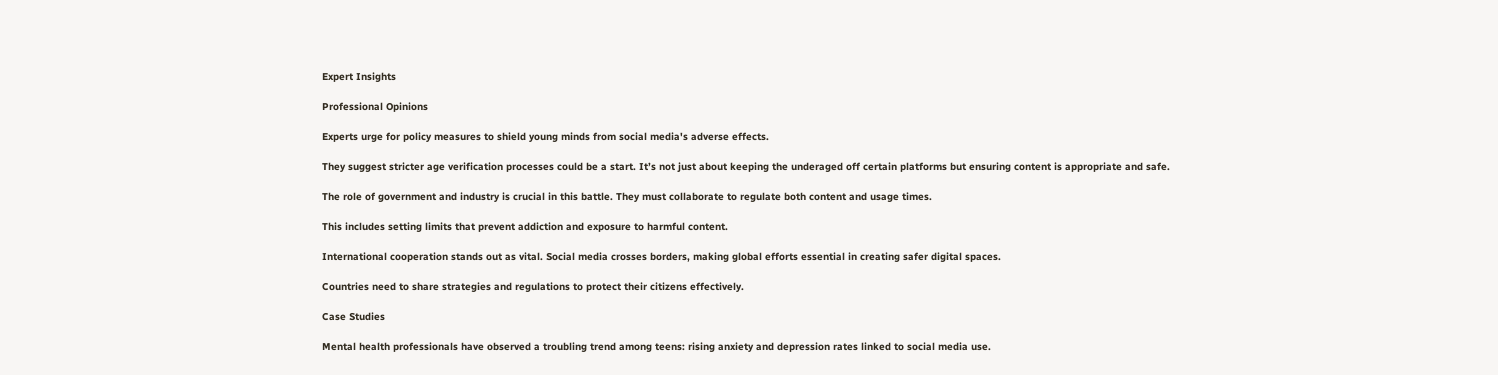Expert Insights

Professional Opinions

Experts urge for policy measures to shield young minds from social media's adverse effects.

They suggest stricter age verification processes could be a start. It’s not just about keeping the underaged off certain platforms but ensuring content is appropriate and safe.

The role of government and industry is crucial in this battle. They must collaborate to regulate both content and usage times.

This includes setting limits that prevent addiction and exposure to harmful content.

International cooperation stands out as vital. Social media crosses borders, making global efforts essential in creating safer digital spaces.

Countries need to share strategies and regulations to protect their citizens effectively.

Case Studies

Mental health professionals have observed a troubling trend among teens: rising anxiety and depression rates linked to social media use.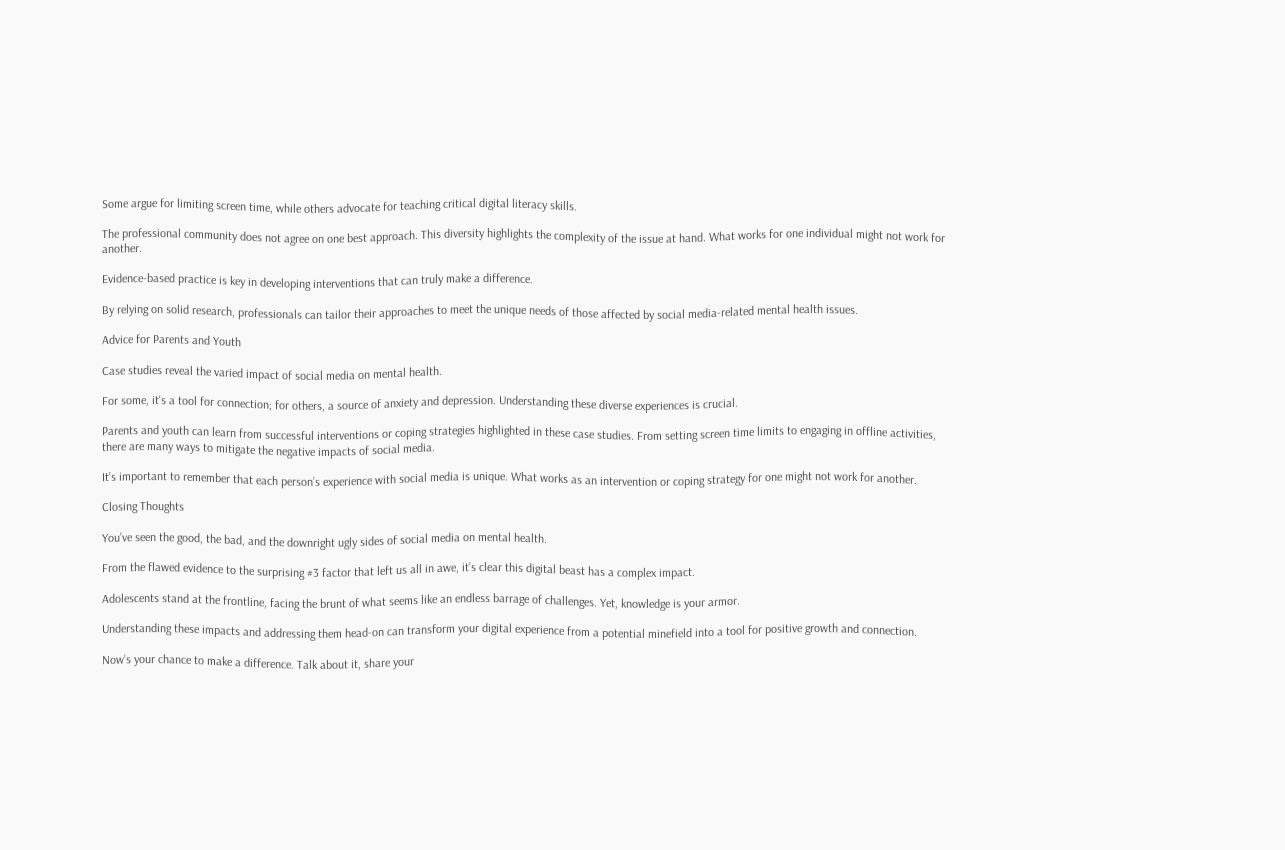Some argue for limiting screen time, while others advocate for teaching critical digital literacy skills.

The professional community does not agree on one best approach. This diversity highlights the complexity of the issue at hand. What works for one individual might not work for another.

Evidence-based practice is key in developing interventions that can truly make a difference.

By relying on solid research, professionals can tailor their approaches to meet the unique needs of those affected by social media-related mental health issues.

Advice for Parents and Youth

Case studies reveal the varied impact of social media on mental health.

For some, it's a tool for connection; for others, a source of anxiety and depression. Understanding these diverse experiences is crucial.

Parents and youth can learn from successful interventions or coping strategies highlighted in these case studies. From setting screen time limits to engaging in offline activities, there are many ways to mitigate the negative impacts of social media.

It’s important to remember that each person’s experience with social media is unique. What works as an intervention or coping strategy for one might not work for another.

Closing Thoughts

You’ve seen the good, the bad, and the downright ugly sides of social media on mental health.

From the flawed evidence to the surprising #3 factor that left us all in awe, it’s clear this digital beast has a complex impact.

Adolescents stand at the frontline, facing the brunt of what seems like an endless barrage of challenges. Yet, knowledge is your armor.

Understanding these impacts and addressing them head-on can transform your digital experience from a potential minefield into a tool for positive growth and connection.

Now’s your chance to make a difference. Talk about it, share your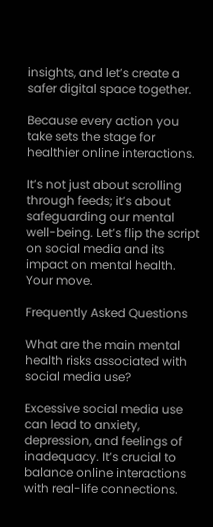insights, and let’s create a safer digital space together.

Because every action you take sets the stage for healthier online interactions.

It’s not just about scrolling through feeds; it’s about safeguarding our mental well-being. Let’s flip the script on social media and its impact on mental health. Your move.

Frequently Asked Questions

What are the main mental health risks associated with social media use?

Excessive social media use can lead to anxiety, depression, and feelings of inadequacy. It’s crucial to balance online interactions with real-life connections.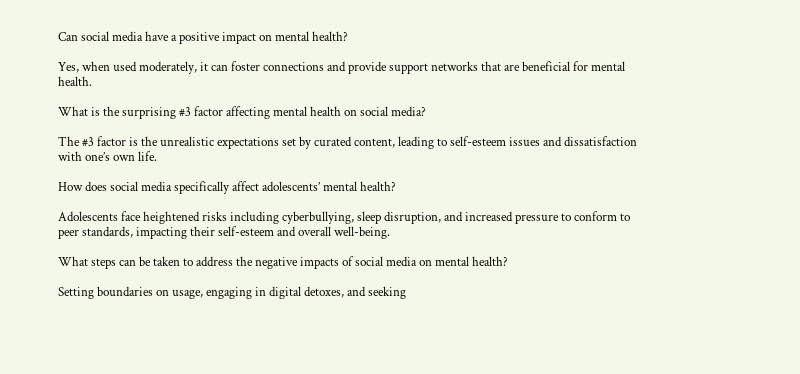Can social media have a positive impact on mental health?

Yes, when used moderately, it can foster connections and provide support networks that are beneficial for mental health.

What is the surprising #3 factor affecting mental health on social media?

The #3 factor is the unrealistic expectations set by curated content, leading to self-esteem issues and dissatisfaction with one’s own life.

How does social media specifically affect adolescents’ mental health?

Adolescents face heightened risks including cyberbullying, sleep disruption, and increased pressure to conform to peer standards, impacting their self-esteem and overall well-being.

What steps can be taken to address the negative impacts of social media on mental health?

Setting boundaries on usage, engaging in digital detoxes, and seeking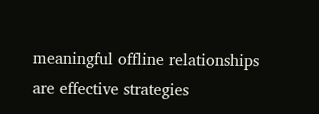meaningful offline relationships are effective strategies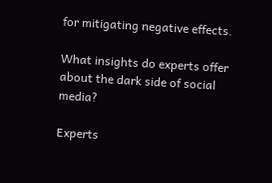for mitigating negative effects.

What insights do experts offer about the dark side of social media?

Experts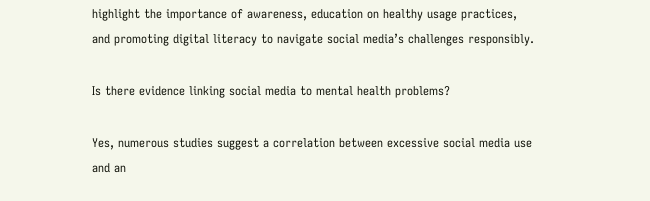highlight the importance of awareness, education on healthy usage practices, and promoting digital literacy to navigate social media’s challenges responsibly.

Is there evidence linking social media to mental health problems?

Yes, numerous studies suggest a correlation between excessive social media use and an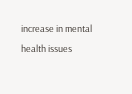increase in mental health issues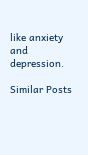like anxiety and depression.

Similar Posts